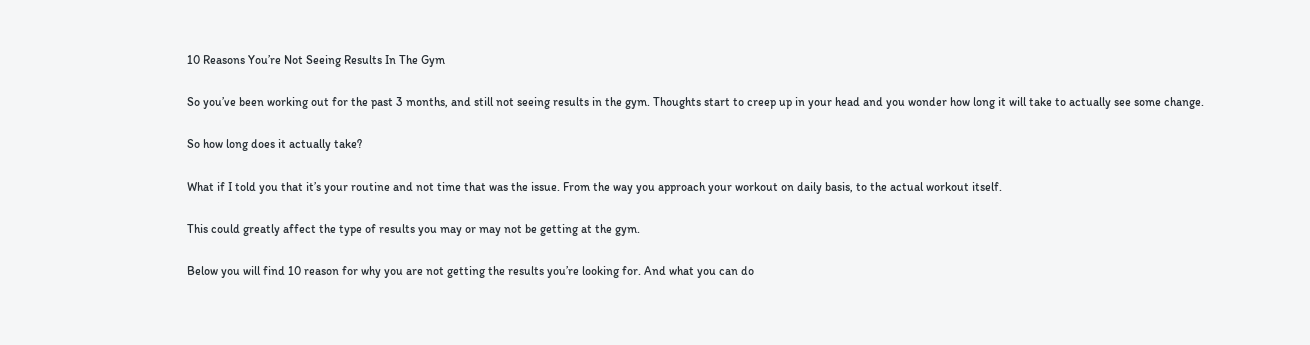10 Reasons You’re Not Seeing Results In The Gym

So you’ve been working out for the past 3 months, and still not seeing results in the gym. Thoughts start to creep up in your head and you wonder how long it will take to actually see some change.

So how long does it actually take?

What if I told you that it’s your routine and not time that was the issue. From the way you approach your workout on daily basis, to the actual workout itself.

This could greatly affect the type of results you may or may not be getting at the gym.

Below you will find 10 reason for why you are not getting the results you’re looking for. And what you can do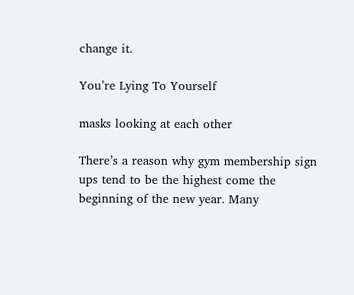change it.

You’re Lying To Yourself

masks looking at each other

There’s a reason why gym membership sign ups tend to be the highest come the beginning of the new year. Many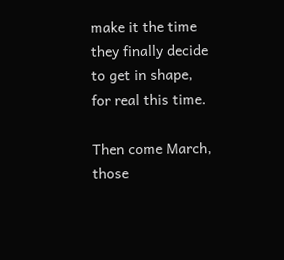make it the time they finally decide to get in shape, for real this time.

Then come March, those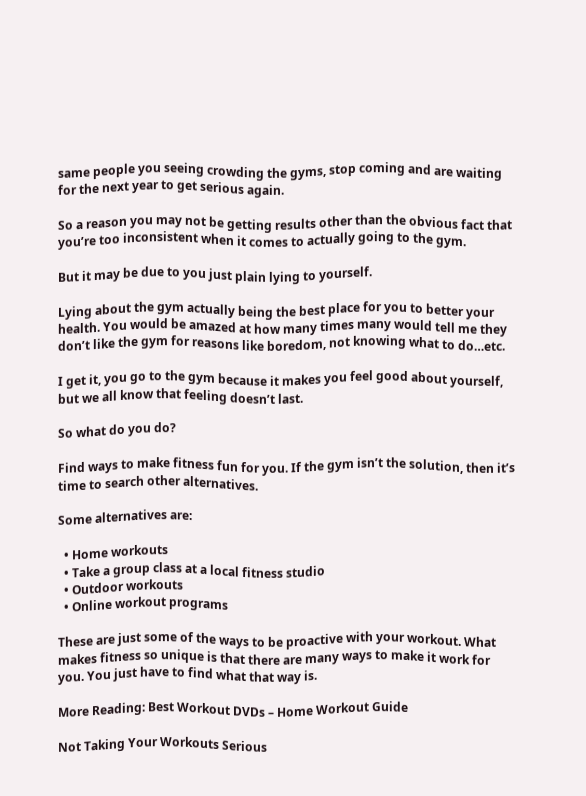same people you seeing crowding the gyms, stop coming and are waiting for the next year to get serious again.

So a reason you may not be getting results other than the obvious fact that you’re too inconsistent when it comes to actually going to the gym.

But it may be due to you just plain lying to yourself.

Lying about the gym actually being the best place for you to better your health. You would be amazed at how many times many would tell me they don’t like the gym for reasons like boredom, not knowing what to do…etc.

I get it, you go to the gym because it makes you feel good about yourself, but we all know that feeling doesn’t last.

So what do you do?

Find ways to make fitness fun for you. If the gym isn’t the solution, then it’s time to search other alternatives.

Some alternatives are:

  • Home workouts
  • Take a group class at a local fitness studio
  • Outdoor workouts
  • Online workout programs

These are just some of the ways to be proactive with your workout. What makes fitness so unique is that there are many ways to make it work for you. You just have to find what that way is.

More Reading: Best Workout DVDs – Home Workout Guide

Not Taking Your Workouts Serious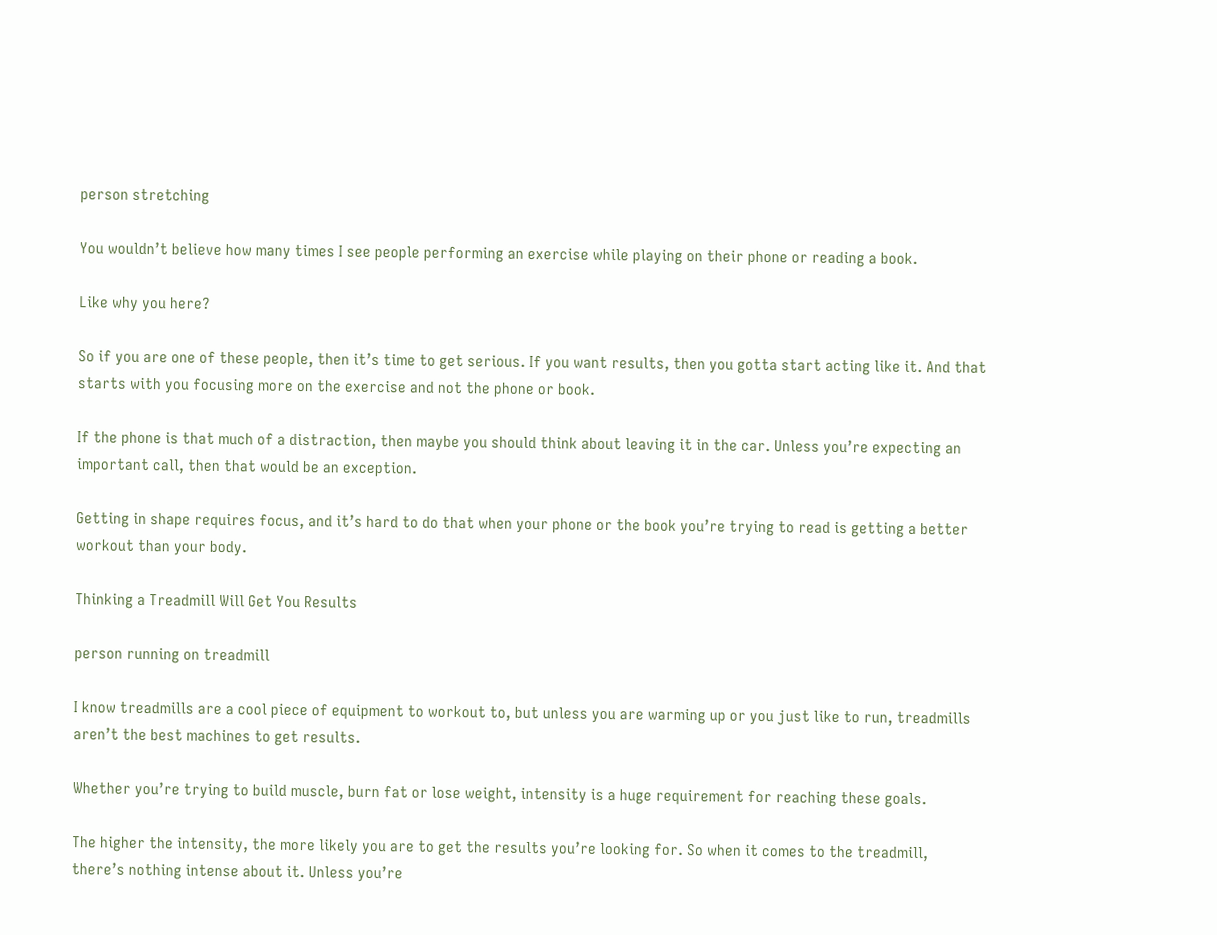person stretching

You wouldn’t believe how many times I see people performing an exercise while playing on their phone or reading a book.

Like why you here?

So if you are one of these people, then it’s time to get serious. If you want results, then you gotta start acting like it. And that starts with you focusing more on the exercise and not the phone or book.

If the phone is that much of a distraction, then maybe you should think about leaving it in the car. Unless you’re expecting an important call, then that would be an exception.

Getting in shape requires focus, and it’s hard to do that when your phone or the book you’re trying to read is getting a better workout than your body.

Thinking a Treadmill Will Get You Results

person running on treadmill

I know treadmills are a cool piece of equipment to workout to, but unless you are warming up or you just like to run, treadmills aren’t the best machines to get results.

Whether you’re trying to build muscle, burn fat or lose weight, intensity is a huge requirement for reaching these goals.

The higher the intensity, the more likely you are to get the results you’re looking for. So when it comes to the treadmill, there’s nothing intense about it. Unless you’re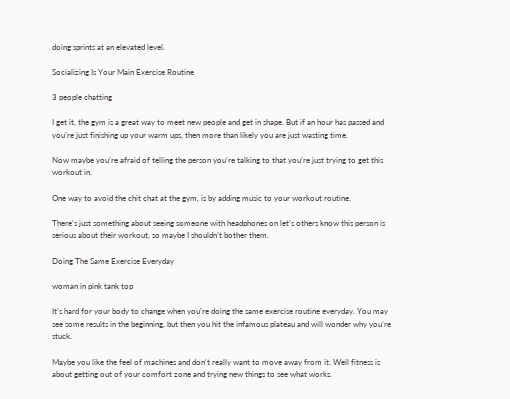doing sprints at an elevated level.

Socializing Is Your Main Exercise Routine

3 people chatting

I get it, the gym is a great way to meet new people and get in shape. But if an hour has passed and you’re just finishing up your warm ups, then more than likely you are just wasting time.

Now maybe you’re afraid of telling the person you’re talking to that you’re just trying to get this workout in.

One way to avoid the chit chat at the gym, is by adding music to your workout routine.

There’s just something about seeing someone with headphones on let’s others know this person is serious about their workout, so maybe I shouldn’t bother them.

Doing The Same Exercise Everyday

woman in pink tank top

It’s hard for your body to change when you’re doing the same exercise routine everyday. You may see some results in the beginning, but then you hit the infamous plateau and will wonder why you’re stuck.

Maybe you like the feel of machines and don’t really want to move away from it. Well fitness is about getting out of your comfort zone and trying new things to see what works.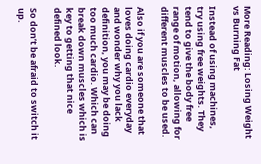More Reading: Losing Weight vs Burning Fat

Instead of using machines, try using free weights. They tend to give the body free range of motion, allowing for different muscles to be used.

Also if you are someone that loves doing cardio everyday and wonder why you lack definition, you may be doing too much cardio. Which can break down muscles which is key to getting that nice defined look.

So don’t be afraid to switch it up.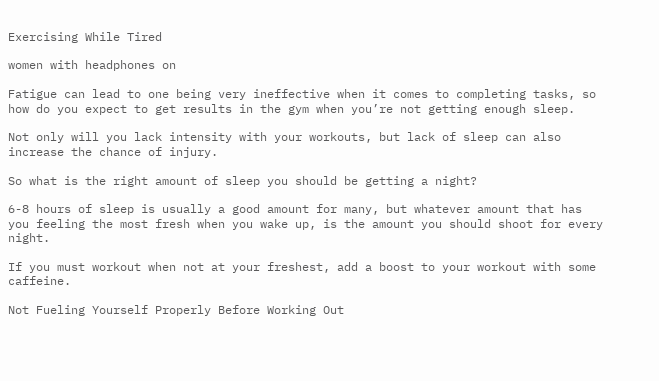Exercising While Tired

women with headphones on

Fatigue can lead to one being very ineffective when it comes to completing tasks, so how do you expect to get results in the gym when you’re not getting enough sleep.

Not only will you lack intensity with your workouts, but lack of sleep can also increase the chance of injury.

So what is the right amount of sleep you should be getting a night?

6-8 hours of sleep is usually a good amount for many, but whatever amount that has you feeling the most fresh when you wake up, is the amount you should shoot for every night.

If you must workout when not at your freshest, add a boost to your workout with some caffeine.

Not Fueling Yourself Properly Before Working Out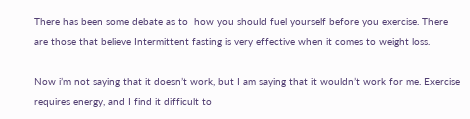There has been some debate as to  how you should fuel yourself before you exercise. There are those that believe Intermittent fasting is very effective when it comes to weight loss.

Now i’m not saying that it doesn’t work, but I am saying that it wouldn’t work for me. Exercise requires energy, and I find it difficult to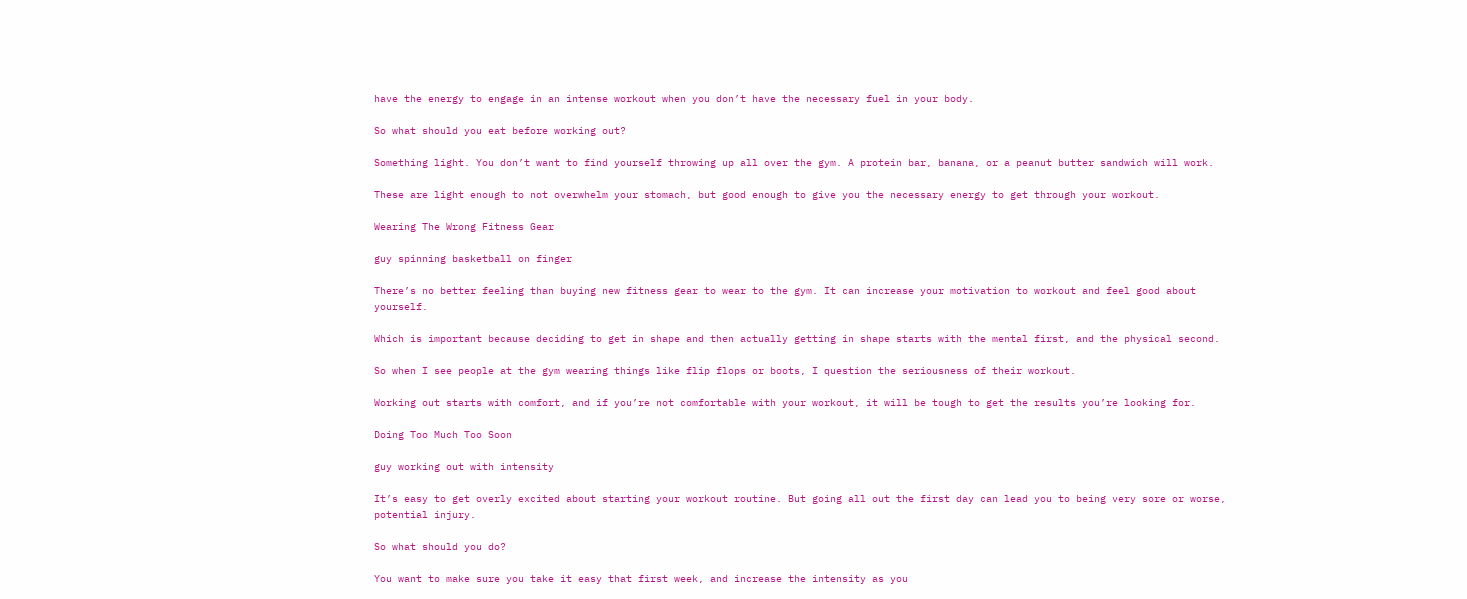have the energy to engage in an intense workout when you don’t have the necessary fuel in your body.

So what should you eat before working out?

Something light. You don’t want to find yourself throwing up all over the gym. A protein bar, banana, or a peanut butter sandwich will work.

These are light enough to not overwhelm your stomach, but good enough to give you the necessary energy to get through your workout.

Wearing The Wrong Fitness Gear

guy spinning basketball on finger

There’s no better feeling than buying new fitness gear to wear to the gym. It can increase your motivation to workout and feel good about yourself.

Which is important because deciding to get in shape and then actually getting in shape starts with the mental first, and the physical second.

So when I see people at the gym wearing things like flip flops or boots, I question the seriousness of their workout.

Working out starts with comfort, and if you’re not comfortable with your workout, it will be tough to get the results you’re looking for.

Doing Too Much Too Soon

guy working out with intensity

It’s easy to get overly excited about starting your workout routine. But going all out the first day can lead you to being very sore or worse, potential injury.

So what should you do?

You want to make sure you take it easy that first week, and increase the intensity as you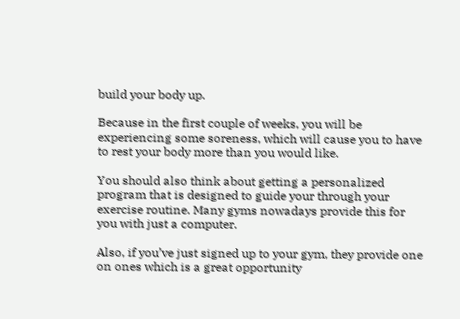build your body up.

Because in the first couple of weeks, you will be experiencing some soreness, which will cause you to have to rest your body more than you would like.

You should also think about getting a personalized program that is designed to guide your through your exercise routine. Many gyms nowadays provide this for you with just a computer.

Also, if you’ve just signed up to your gym, they provide one on ones which is a great opportunity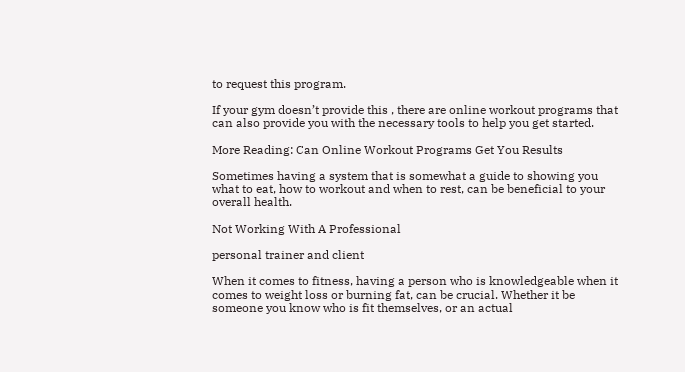to request this program.

If your gym doesn’t provide this , there are online workout programs that can also provide you with the necessary tools to help you get started.

More Reading: Can Online Workout Programs Get You Results

Sometimes having a system that is somewhat a guide to showing you what to eat, how to workout and when to rest, can be beneficial to your overall health.

Not Working With A Professional

personal trainer and client

When it comes to fitness, having a person who is knowledgeable when it comes to weight loss or burning fat, can be crucial. Whether it be someone you know who is fit themselves, or an actual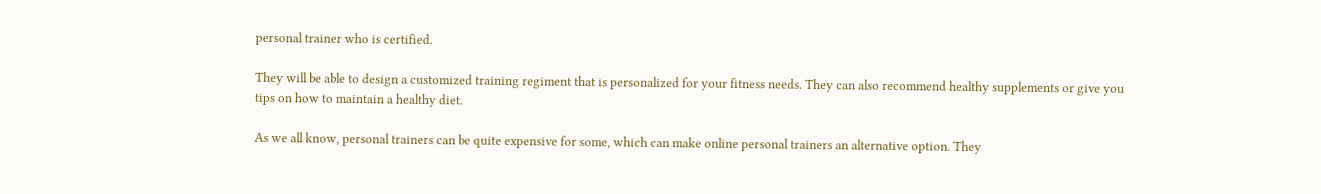personal trainer who is certified.

They will be able to design a customized training regiment that is personalized for your fitness needs. They can also recommend healthy supplements or give you tips on how to maintain a healthy diet.

As we all know, personal trainers can be quite expensive for some, which can make online personal trainers an alternative option. They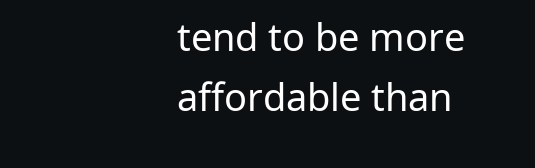tend to be more affordable than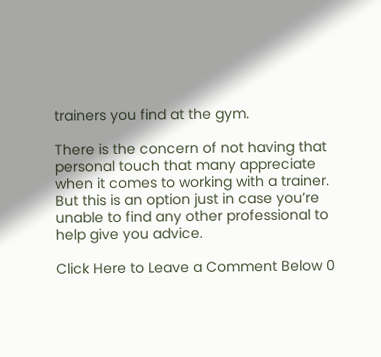trainers you find at the gym.

There is the concern of not having that personal touch that many appreciate when it comes to working with a trainer. But this is an option just in case you’re unable to find any other professional to help give you advice.

Click Here to Leave a Comment Below 0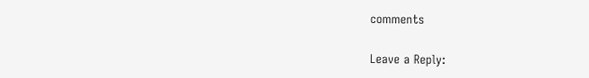comments

Leave a Reply: